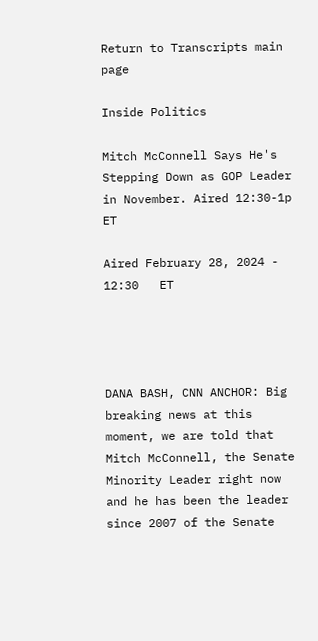Return to Transcripts main page

Inside Politics

Mitch McConnell Says He's Stepping Down as GOP Leader in November. Aired 12:30-1p ET

Aired February 28, 2024 - 12:30   ET




DANA BASH, CNN ANCHOR: Big breaking news at this moment, we are told that Mitch McConnell, the Senate Minority Leader right now and he has been the leader since 2007 of the Senate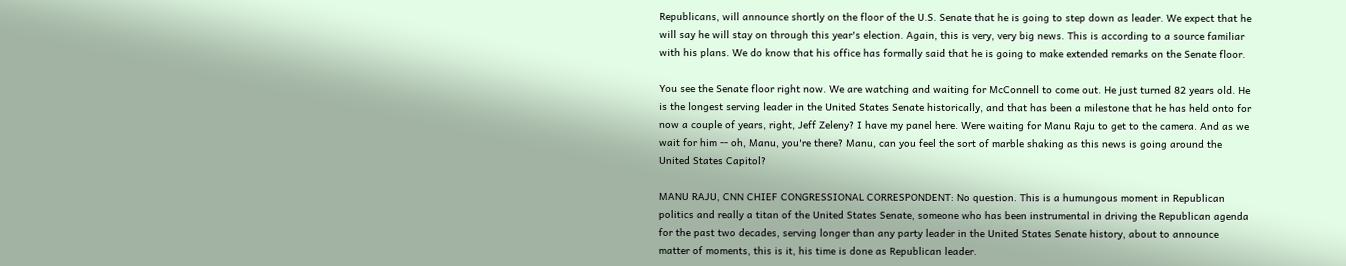Republicans, will announce shortly on the floor of the U.S. Senate that he is going to step down as leader. We expect that he will say he will stay on through this year's election. Again, this is very, very big news. This is according to a source familiar with his plans. We do know that his office has formally said that he is going to make extended remarks on the Senate floor.

You see the Senate floor right now. We are watching and waiting for McConnell to come out. He just turned 82 years old. He is the longest serving leader in the United States Senate historically, and that has been a milestone that he has held onto for now a couple of years, right, Jeff Zeleny? I have my panel here. Were waiting for Manu Raju to get to the camera. And as we wait for him -- oh, Manu, you're there? Manu, can you feel the sort of marble shaking as this news is going around the United States Capitol?

MANU RAJU, CNN CHIEF CONGRESSIONAL CORRESPONDENT: No question. This is a humungous moment in Republican politics and really a titan of the United States Senate, someone who has been instrumental in driving the Republican agenda for the past two decades, serving longer than any party leader in the United States Senate history, about to announce matter of moments, this is it, his time is done as Republican leader.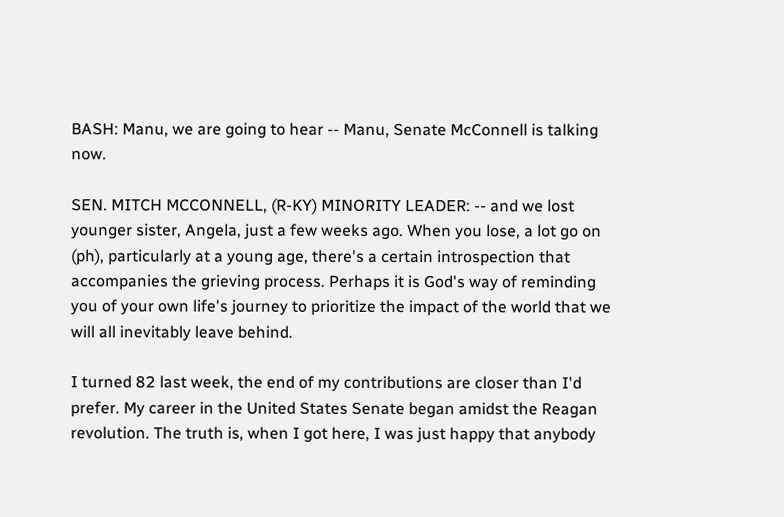BASH: Manu, we are going to hear -- Manu, Senate McConnell is talking now.

SEN. MITCH MCCONNELL, (R-KY) MINORITY LEADER: -- and we lost younger sister, Angela, just a few weeks ago. When you lose, a lot go on (ph), particularly at a young age, there's a certain introspection that accompanies the grieving process. Perhaps it is God's way of reminding you of your own life's journey to prioritize the impact of the world that we will all inevitably leave behind.

I turned 82 last week, the end of my contributions are closer than I'd prefer. My career in the United States Senate began amidst the Reagan revolution. The truth is, when I got here, I was just happy that anybody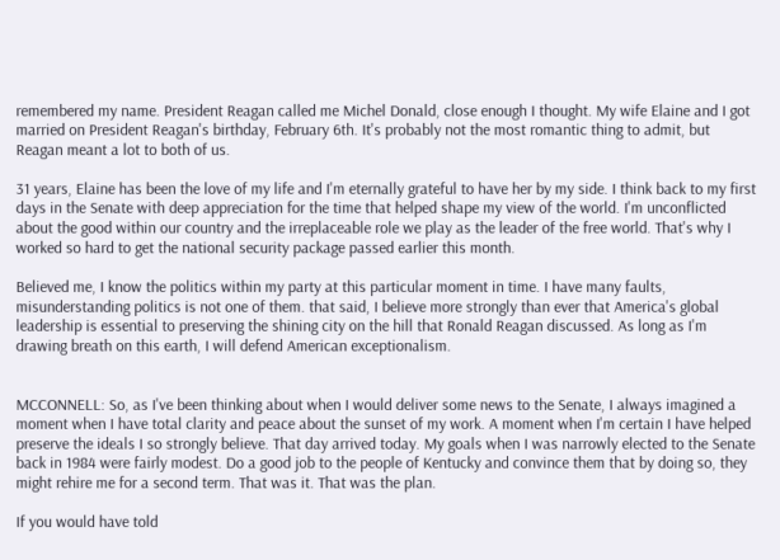remembered my name. President Reagan called me Michel Donald, close enough I thought. My wife Elaine and I got married on President Reagan's birthday, February 6th. It's probably not the most romantic thing to admit, but Reagan meant a lot to both of us.

31 years, Elaine has been the love of my life and I'm eternally grateful to have her by my side. I think back to my first days in the Senate with deep appreciation for the time that helped shape my view of the world. I'm unconflicted about the good within our country and the irreplaceable role we play as the leader of the free world. That's why I worked so hard to get the national security package passed earlier this month.

Believed me, I know the politics within my party at this particular moment in time. I have many faults, misunderstanding politics is not one of them. that said, I believe more strongly than ever that America's global leadership is essential to preserving the shining city on the hill that Ronald Reagan discussed. As long as I'm drawing breath on this earth, I will defend American exceptionalism.


MCCONNELL: So, as I've been thinking about when I would deliver some news to the Senate, I always imagined a moment when I have total clarity and peace about the sunset of my work. A moment when I'm certain I have helped preserve the ideals I so strongly believe. That day arrived today. My goals when I was narrowly elected to the Senate back in 1984 were fairly modest. Do a good job to the people of Kentucky and convince them that by doing so, they might rehire me for a second term. That was it. That was the plan.

If you would have told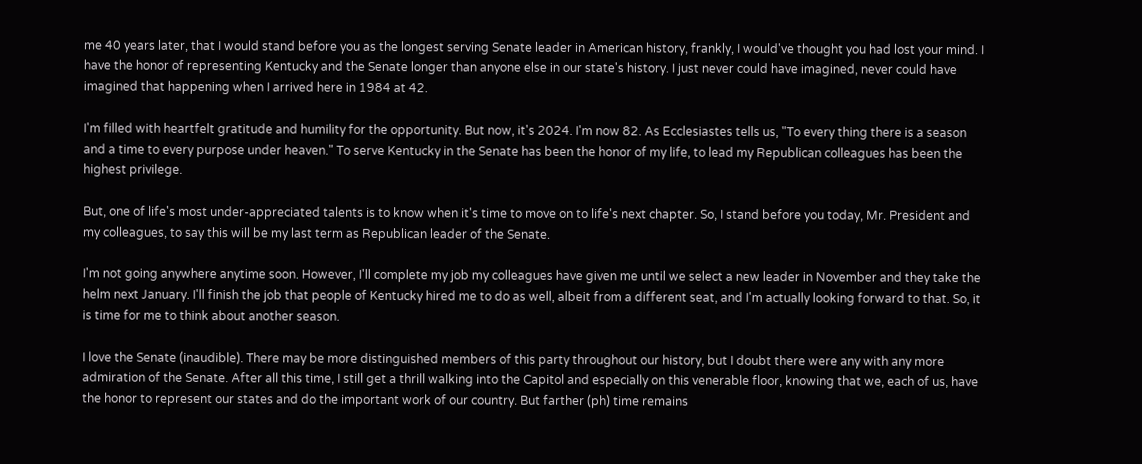me 40 years later, that I would stand before you as the longest serving Senate leader in American history, frankly, I would've thought you had lost your mind. I have the honor of representing Kentucky and the Senate longer than anyone else in our state's history. I just never could have imagined, never could have imagined that happening when I arrived here in 1984 at 42.

I'm filled with heartfelt gratitude and humility for the opportunity. But now, it's 2024. I'm now 82. As Ecclesiastes tells us, "To every thing there is a season and a time to every purpose under heaven." To serve Kentucky in the Senate has been the honor of my life, to lead my Republican colleagues has been the highest privilege.

But, one of life's most under-appreciated talents is to know when it's time to move on to life's next chapter. So, I stand before you today, Mr. President and my colleagues, to say this will be my last term as Republican leader of the Senate.

I'm not going anywhere anytime soon. However, I'll complete my job my colleagues have given me until we select a new leader in November and they take the helm next January. I'll finish the job that people of Kentucky hired me to do as well, albeit from a different seat, and I'm actually looking forward to that. So, it is time for me to think about another season.

I love the Senate (inaudible). There may be more distinguished members of this party throughout our history, but I doubt there were any with any more admiration of the Senate. After all this time, I still get a thrill walking into the Capitol and especially on this venerable floor, knowing that we, each of us, have the honor to represent our states and do the important work of our country. But farther (ph) time remains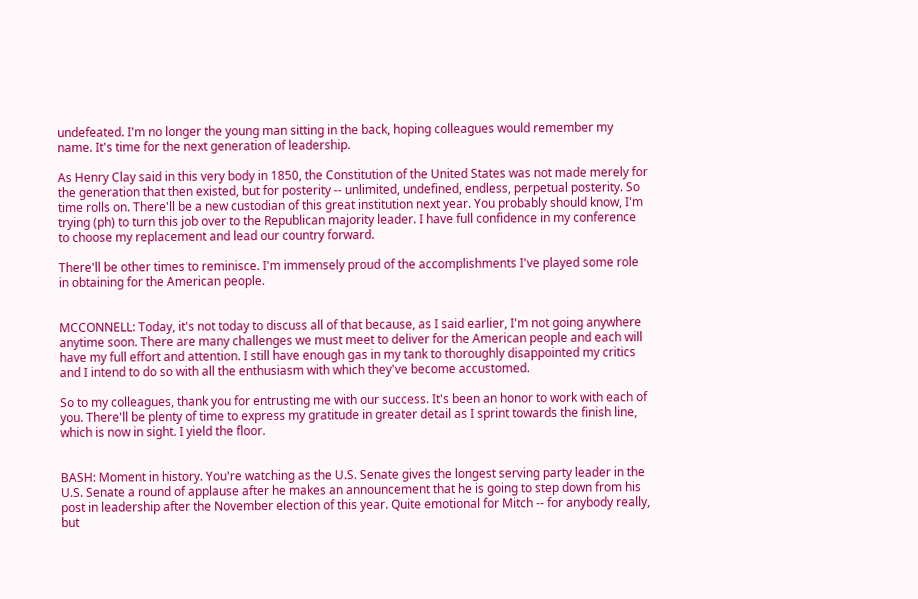undefeated. I'm no longer the young man sitting in the back, hoping colleagues would remember my name. It's time for the next generation of leadership.

As Henry Clay said in this very body in 1850, the Constitution of the United States was not made merely for the generation that then existed, but for posterity -- unlimited, undefined, endless, perpetual posterity. So time rolls on. There'll be a new custodian of this great institution next year. You probably should know, I'm trying (ph) to turn this job over to the Republican majority leader. I have full confidence in my conference to choose my replacement and lead our country forward.

There'll be other times to reminisce. I'm immensely proud of the accomplishments I've played some role in obtaining for the American people.


MCCONNELL: Today, it's not today to discuss all of that because, as I said earlier, I'm not going anywhere anytime soon. There are many challenges we must meet to deliver for the American people and each will have my full effort and attention. I still have enough gas in my tank to thoroughly disappointed my critics and I intend to do so with all the enthusiasm with which they've become accustomed.

So to my colleagues, thank you for entrusting me with our success. It's been an honor to work with each of you. There'll be plenty of time to express my gratitude in greater detail as I sprint towards the finish line, which is now in sight. I yield the floor.


BASH: Moment in history. You're watching as the U.S. Senate gives the longest serving party leader in the U.S. Senate a round of applause after he makes an announcement that he is going to step down from his post in leadership after the November election of this year. Quite emotional for Mitch -- for anybody really, but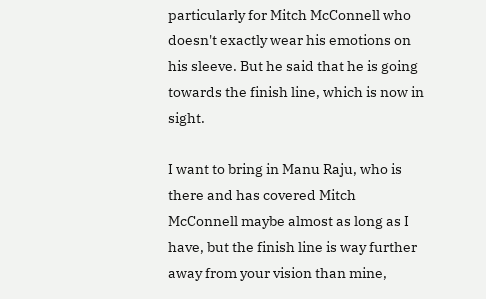particularly for Mitch McConnell who doesn't exactly wear his emotions on his sleeve. But he said that he is going towards the finish line, which is now in sight.

I want to bring in Manu Raju, who is there and has covered Mitch McConnell maybe almost as long as I have, but the finish line is way further away from your vision than mine,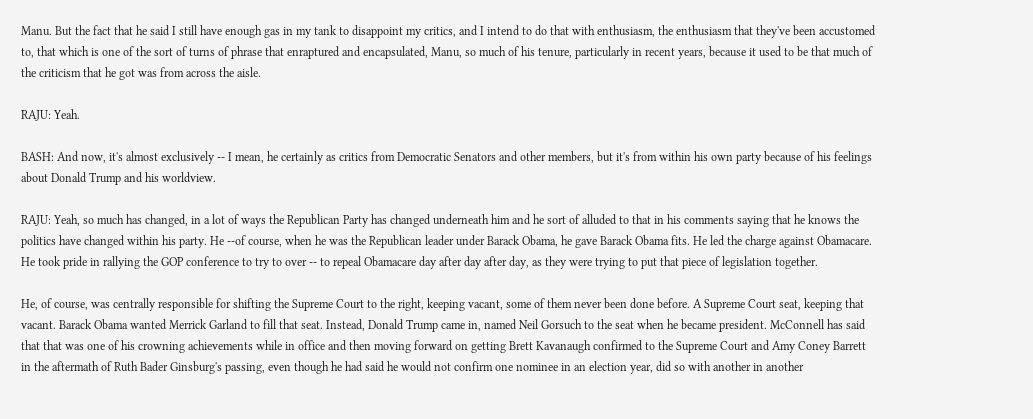Manu. But the fact that he said I still have enough gas in my tank to disappoint my critics, and I intend to do that with enthusiasm, the enthusiasm that they've been accustomed to, that which is one of the sort of turns of phrase that enraptured and encapsulated, Manu, so much of his tenure, particularly in recent years, because it used to be that much of the criticism that he got was from across the aisle.

RAJU: Yeah.

BASH: And now, it's almost exclusively -- I mean, he certainly as critics from Democratic Senators and other members, but it's from within his own party because of his feelings about Donald Trump and his worldview.

RAJU: Yeah, so much has changed, in a lot of ways the Republican Party has changed underneath him and he sort of alluded to that in his comments saying that he knows the politics have changed within his party. He --of course, when he was the Republican leader under Barack Obama, he gave Barack Obama fits. He led the charge against Obamacare. He took pride in rallying the GOP conference to try to over -- to repeal Obamacare day after day after day, as they were trying to put that piece of legislation together.

He, of course, was centrally responsible for shifting the Supreme Court to the right, keeping vacant, some of them never been done before. A Supreme Court seat, keeping that vacant. Barack Obama wanted Merrick Garland to fill that seat. Instead, Donald Trump came in, named Neil Gorsuch to the seat when he became president. McConnell has said that that was one of his crowning achievements while in office and then moving forward on getting Brett Kavanaugh confirmed to the Supreme Court and Amy Coney Barrett in the aftermath of Ruth Bader Ginsburg's passing, even though he had said he would not confirm one nominee in an election year, did so with another in another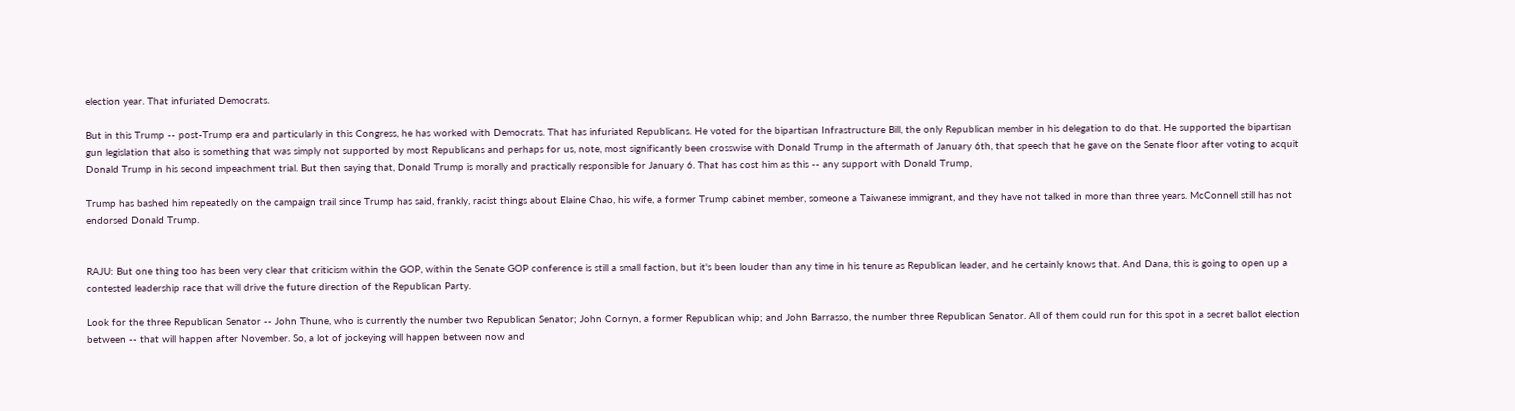election year. That infuriated Democrats.

But in this Trump -- post-Trump era and particularly in this Congress, he has worked with Democrats. That has infuriated Republicans. He voted for the bipartisan Infrastructure Bill, the only Republican member in his delegation to do that. He supported the bipartisan gun legislation that also is something that was simply not supported by most Republicans and perhaps for us, note, most significantly been crosswise with Donald Trump in the aftermath of January 6th, that speech that he gave on the Senate floor after voting to acquit Donald Trump in his second impeachment trial. But then saying that, Donald Trump is morally and practically responsible for January 6. That has cost him as this -- any support with Donald Trump,

Trump has bashed him repeatedly on the campaign trail since Trump has said, frankly, racist things about Elaine Chao, his wife, a former Trump cabinet member, someone a Taiwanese immigrant, and they have not talked in more than three years. McConnell still has not endorsed Donald Trump.


RAJU: But one thing too has been very clear that criticism within the GOP, within the Senate GOP conference is still a small faction, but it's been louder than any time in his tenure as Republican leader, and he certainly knows that. And Dana, this is going to open up a contested leadership race that will drive the future direction of the Republican Party.

Look for the three Republican Senator -- John Thune, who is currently the number two Republican Senator; John Cornyn, a former Republican whip; and John Barrasso, the number three Republican Senator. All of them could run for this spot in a secret ballot election between -- that will happen after November. So, a lot of jockeying will happen between now and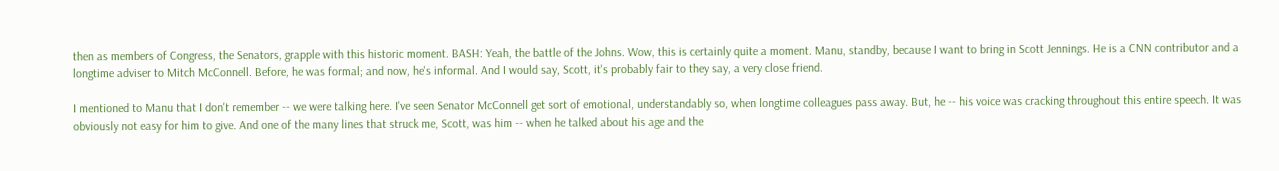then as members of Congress, the Senators, grapple with this historic moment. BASH: Yeah, the battle of the Johns. Wow, this is certainly quite a moment. Manu, standby, because I want to bring in Scott Jennings. He is a CNN contributor and a longtime adviser to Mitch McConnell. Before, he was formal; and now, he's informal. And I would say, Scott, it's probably fair to they say, a very close friend.

I mentioned to Manu that I don't remember -- we were talking here. I've seen Senator McConnell get sort of emotional, understandably so, when longtime colleagues pass away. But, he -- his voice was cracking throughout this entire speech. It was obviously not easy for him to give. And one of the many lines that struck me, Scott, was him -- when he talked about his age and the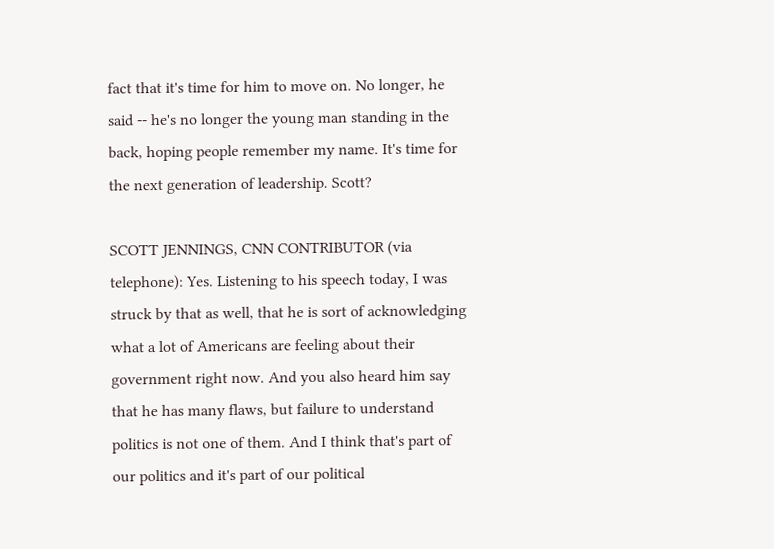fact that it's time for him to move on. No longer, he said -- he's no longer the young man standing in the back, hoping people remember my name. It's time for the next generation of leadership. Scott?

SCOTT JENNINGS, CNN CONTRIBUTOR (via telephone): Yes. Listening to his speech today, I was struck by that as well, that he is sort of acknowledging what a lot of Americans are feeling about their government right now. And you also heard him say that he has many flaws, but failure to understand politics is not one of them. And I think that's part of our politics and it's part of our political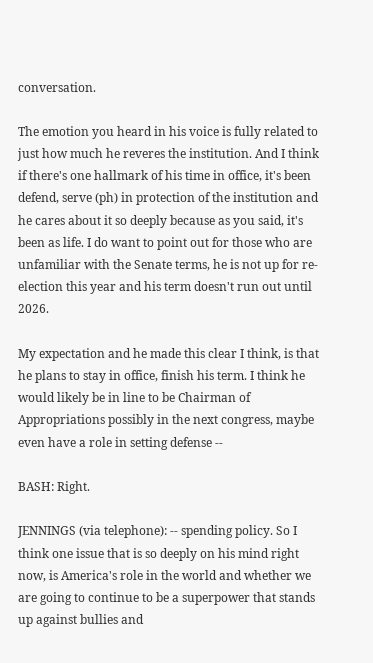conversation.

The emotion you heard in his voice is fully related to just how much he reveres the institution. And I think if there's one hallmark of his time in office, it's been defend, serve (ph) in protection of the institution and he cares about it so deeply because as you said, it's been as life. I do want to point out for those who are unfamiliar with the Senate terms, he is not up for re-election this year and his term doesn't run out until 2026.

My expectation and he made this clear I think, is that he plans to stay in office, finish his term. I think he would likely be in line to be Chairman of Appropriations possibly in the next congress, maybe even have a role in setting defense --

BASH: Right.

JENNINGS (via telephone): -- spending policy. So I think one issue that is so deeply on his mind right now, is America's role in the world and whether we are going to continue to be a superpower that stands up against bullies and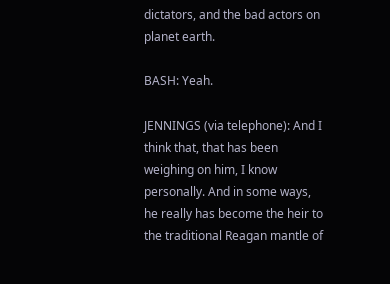dictators, and the bad actors on planet earth.

BASH: Yeah.

JENNINGS (via telephone): And I think that, that has been weighing on him, I know personally. And in some ways, he really has become the heir to the traditional Reagan mantle of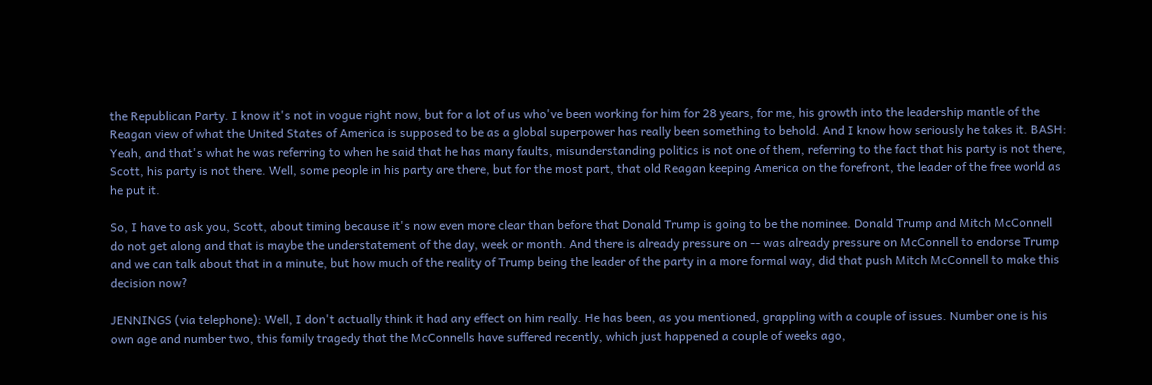the Republican Party. I know it's not in vogue right now, but for a lot of us who've been working for him for 28 years, for me, his growth into the leadership mantle of the Reagan view of what the United States of America is supposed to be as a global superpower has really been something to behold. And I know how seriously he takes it. BASH: Yeah, and that's what he was referring to when he said that he has many faults, misunderstanding politics is not one of them, referring to the fact that his party is not there, Scott, his party is not there. Well, some people in his party are there, but for the most part, that old Reagan keeping America on the forefront, the leader of the free world as he put it.

So, I have to ask you, Scott, about timing because it's now even more clear than before that Donald Trump is going to be the nominee. Donald Trump and Mitch McConnell do not get along and that is maybe the understatement of the day, week or month. And there is already pressure on -- was already pressure on McConnell to endorse Trump and we can talk about that in a minute, but how much of the reality of Trump being the leader of the party in a more formal way, did that push Mitch McConnell to make this decision now?

JENNINGS (via telephone): Well, I don't actually think it had any effect on him really. He has been, as you mentioned, grappling with a couple of issues. Number one is his own age and number two, this family tragedy that the McConnells have suffered recently, which just happened a couple of weeks ago,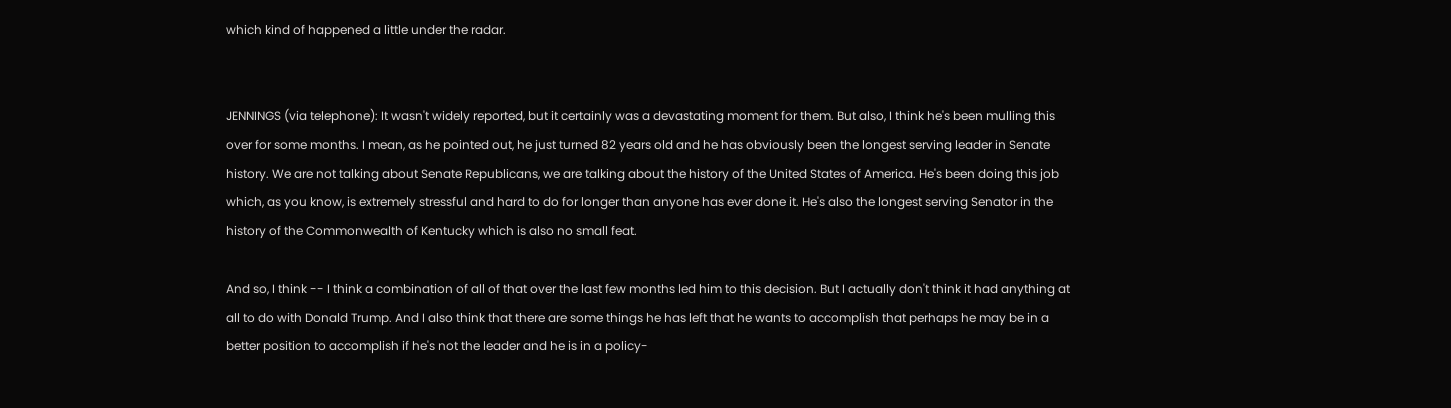which kind of happened a little under the radar.


JENNINGS (via telephone): It wasn't widely reported, but it certainly was a devastating moment for them. But also, I think he's been mulling this over for some months. I mean, as he pointed out, he just turned 82 years old and he has obviously been the longest serving leader in Senate history. We are not talking about Senate Republicans, we are talking about the history of the United States of America. He's been doing this job which, as you know, is extremely stressful and hard to do for longer than anyone has ever done it. He's also the longest serving Senator in the history of the Commonwealth of Kentucky which is also no small feat.

And so, I think -- I think a combination of all of that over the last few months led him to this decision. But I actually don't think it had anything at all to do with Donald Trump. And I also think that there are some things he has left that he wants to accomplish that perhaps he may be in a better position to accomplish if he's not the leader and he is in a policy-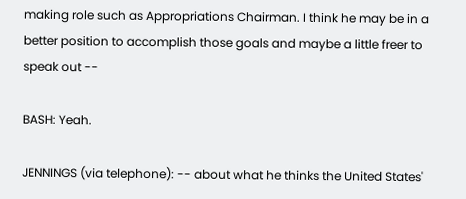making role such as Appropriations Chairman. I think he may be in a better position to accomplish those goals and maybe a little freer to speak out --

BASH: Yeah.

JENNINGS (via telephone): -- about what he thinks the United States'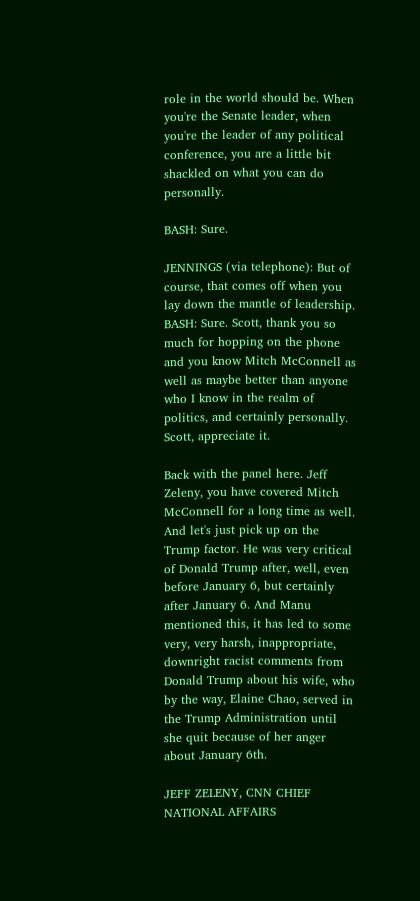role in the world should be. When you're the Senate leader, when you're the leader of any political conference, you are a little bit shackled on what you can do personally.

BASH: Sure.

JENNINGS (via telephone): But of course, that comes off when you lay down the mantle of leadership. BASH: Sure. Scott, thank you so much for hopping on the phone and you know Mitch McConnell as well as maybe better than anyone who I know in the realm of politics, and certainly personally. Scott, appreciate it.

Back with the panel here. Jeff Zeleny, you have covered Mitch McConnell for a long time as well. And let's just pick up on the Trump factor. He was very critical of Donald Trump after, well, even before January 6, but certainly after January 6. And Manu mentioned this, it has led to some very, very harsh, inappropriate, downright racist comments from Donald Trump about his wife, who by the way, Elaine Chao, served in the Trump Administration until she quit because of her anger about January 6th.

JEFF ZELENY, CNN CHIEF NATIONAL AFFAIRS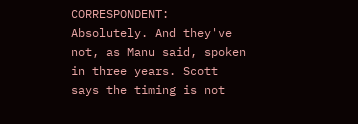CORRESPONDENT: Absolutely. And they've not, as Manu said, spoken in three years. Scott says the timing is not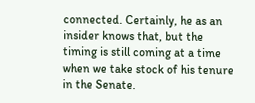connected. Certainly, he as an insider knows that, but the timing is still coming at a time when we take stock of his tenure in the Senate.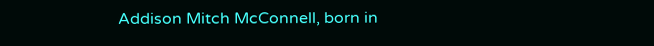Addison Mitch McConnell, born in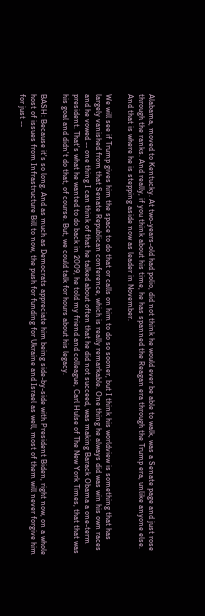Alabama, moved to Kentucky. At two-years-old had polio, did not think he would ever be able to walk, was a Senate page and just rose through the ranks. And really, if you think about his time, he has spanned the Reagan era through the Trump era, unlike anyone else. And that is where he is stepping aside now as leader in November.

We will see if Trump gives him the space to do that or calls on him to do so sooner, but I think his worldview is something that has largely vanished from that Senate Republican conference, which is really remarkable. One thing he always did was win his own races and he vowed -- one thing I can think of that he talked about often that he did not succeed, was making Barack Obama a one-term president. That's what he wanted to do back in 2009, he told my friend and colleague, Carl Hulse of The New York Times, that that was his goal and didn't do that, of course. But, we could talk for hours about his legacy.

BASH: Because it's so long. And as much as Democrats appreciate him being side-by-side with President Biden, right now, on a whole host of issues from Infrastructure Bill to now, the push for funding for Ukraine and Israel as well, most of them will never forgive him for just --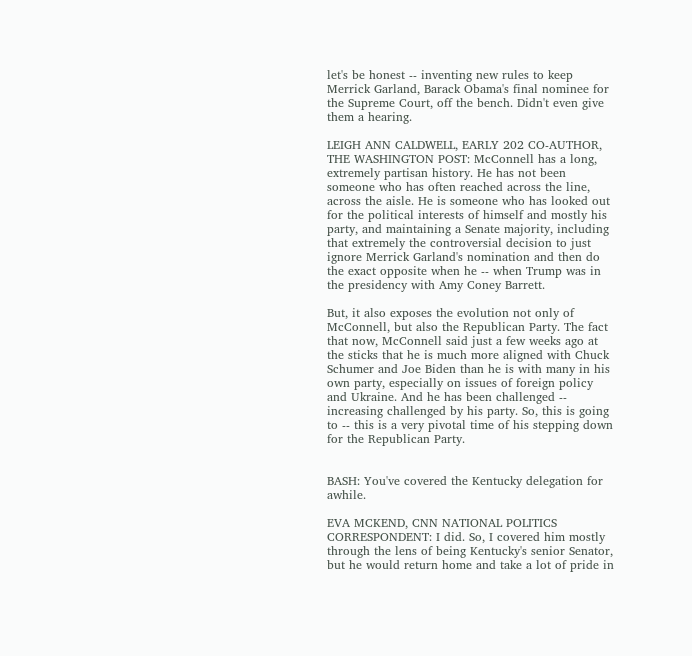let's be honest -- inventing new rules to keep Merrick Garland, Barack Obama's final nominee for the Supreme Court, off the bench. Didn't even give them a hearing.

LEIGH ANN CALDWELL, EARLY 202 CO-AUTHOR, THE WASHINGTON POST: McConnell has a long, extremely partisan history. He has not been someone who has often reached across the line, across the aisle. He is someone who has looked out for the political interests of himself and mostly his party, and maintaining a Senate majority, including that extremely the controversial decision to just ignore Merrick Garland's nomination and then do the exact opposite when he -- when Trump was in the presidency with Amy Coney Barrett.

But, it also exposes the evolution not only of McConnell, but also the Republican Party. The fact that now, McConnell said just a few weeks ago at the sticks that he is much more aligned with Chuck Schumer and Joe Biden than he is with many in his own party, especially on issues of foreign policy and Ukraine. And he has been challenged -- increasing challenged by his party. So, this is going to -- this is a very pivotal time of his stepping down for the Republican Party.


BASH: You've covered the Kentucky delegation for awhile.

EVA MCKEND, CNN NATIONAL POLITICS CORRESPONDENT: I did. So, I covered him mostly through the lens of being Kentucky's senior Senator, but he would return home and take a lot of pride in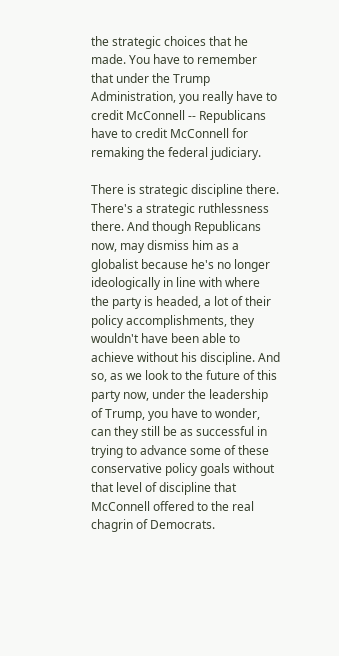the strategic choices that he made. You have to remember that under the Trump Administration, you really have to credit McConnell -- Republicans have to credit McConnell for remaking the federal judiciary.

There is strategic discipline there. There's a strategic ruthlessness there. And though Republicans now, may dismiss him as a globalist because he's no longer ideologically in line with where the party is headed, a lot of their policy accomplishments, they wouldn't have been able to achieve without his discipline. And so, as we look to the future of this party now, under the leadership of Trump, you have to wonder, can they still be as successful in trying to advance some of these conservative policy goals without that level of discipline that McConnell offered to the real chagrin of Democrats.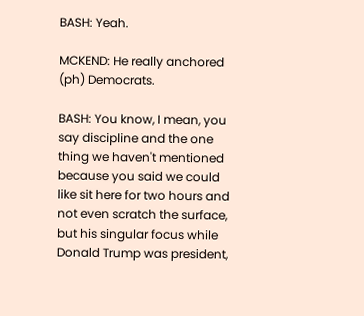BASH: Yeah.

MCKEND: He really anchored (ph) Democrats.

BASH: You know, I mean, you say discipline and the one thing we haven't mentioned because you said we could like sit here for two hours and not even scratch the surface, but his singular focus while Donald Trump was president,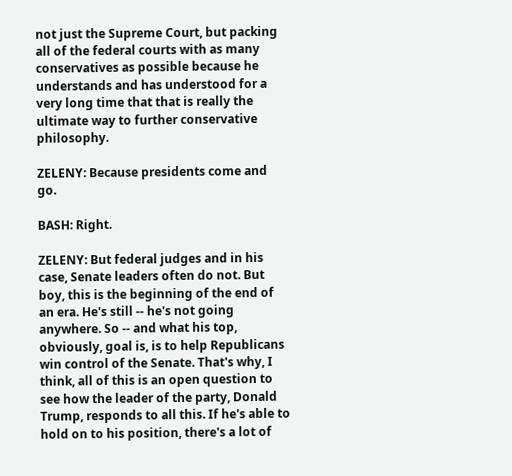not just the Supreme Court, but packing all of the federal courts with as many conservatives as possible because he understands and has understood for a very long time that that is really the ultimate way to further conservative philosophy.

ZELENY: Because presidents come and go.

BASH: Right.

ZELENY: But federal judges and in his case, Senate leaders often do not. But boy, this is the beginning of the end of an era. He's still -- he's not going anywhere. So -- and what his top, obviously, goal is, is to help Republicans win control of the Senate. That's why, I think, all of this is an open question to see how the leader of the party, Donald Trump, responds to all this. If he's able to hold on to his position, there's a lot of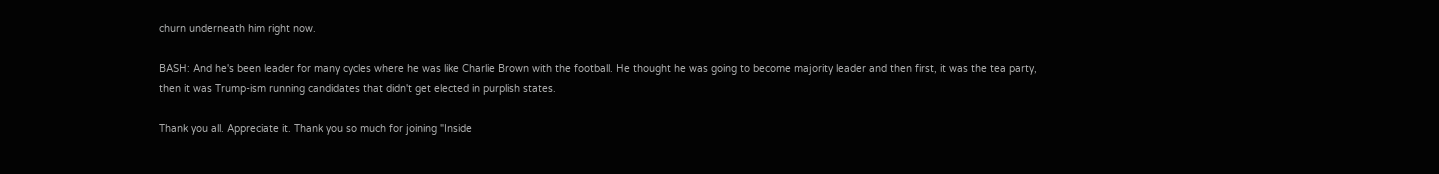churn underneath him right now.

BASH: And he's been leader for many cycles where he was like Charlie Brown with the football. He thought he was going to become majority leader and then first, it was the tea party, then it was Trump-ism running candidates that didn't get elected in purplish states.

Thank you all. Appreciate it. Thank you so much for joining "Inside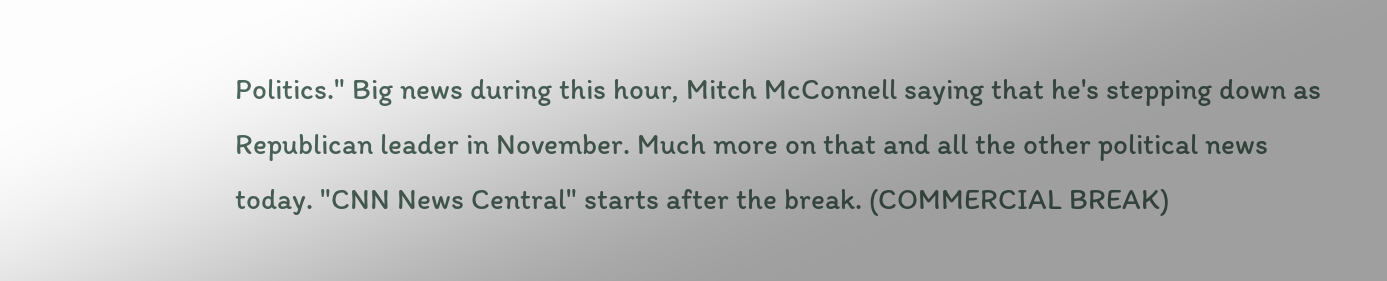Politics." Big news during this hour, Mitch McConnell saying that he's stepping down as Republican leader in November. Much more on that and all the other political news today. "CNN News Central" starts after the break. (COMMERCIAL BREAK)